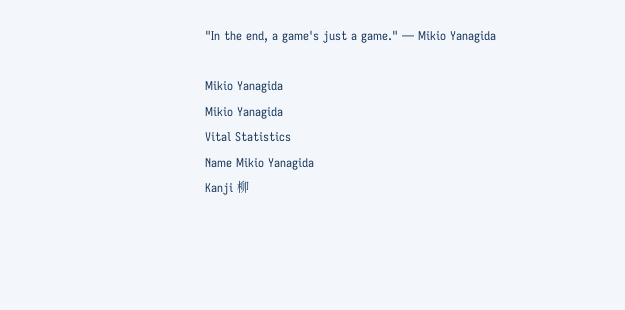"In the end, a game's just a game." — Mikio Yanagida

Mikio Yanagida
Mikio Yanagida
Vital Statistics
Name Mikio Yanagida
Kanji 柳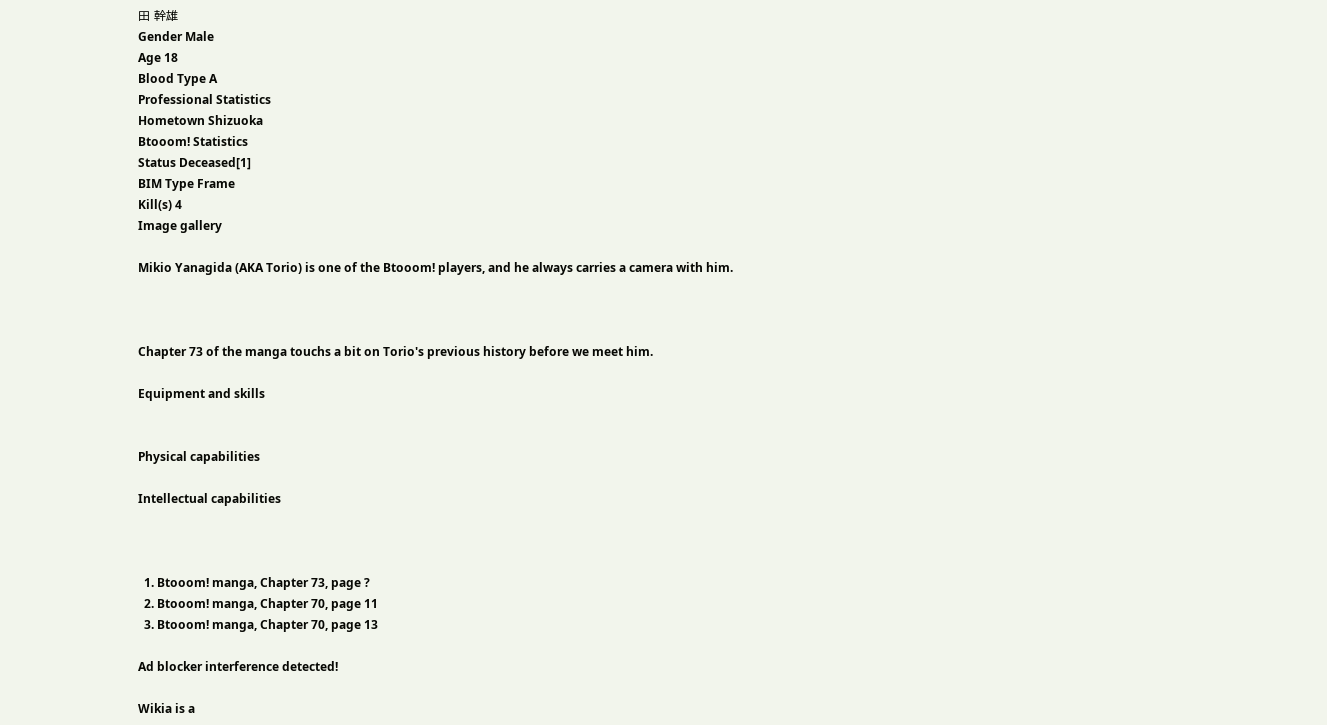田 幹雄
Gender Male
Age 18
Blood Type A
Professional Statistics
Hometown Shizuoka
Btooom! Statistics
Status Deceased[1]
BIM Type Frame
Kill(s) 4
Image gallery

Mikio Yanagida (AKA Torio) is one of the Btooom! players, and he always carries a camera with him.



Chapter 73 of the manga touchs a bit on Torio's previous history before we meet him.

Equipment and skills


Physical capabilities

Intellectual capabilities



  1. Btooom! manga, Chapter 73, page ?
  2. Btooom! manga, Chapter 70, page 11
  3. Btooom! manga, Chapter 70, page 13

Ad blocker interference detected!

Wikia is a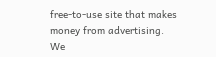free-to-use site that makes money from advertising. We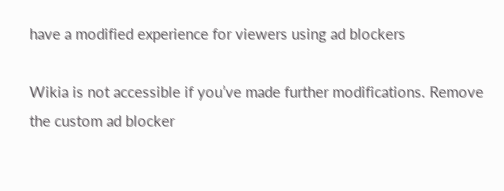have a modified experience for viewers using ad blockers

Wikia is not accessible if you’ve made further modifications. Remove the custom ad blocker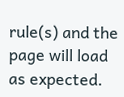rule(s) and the page will load as expected.